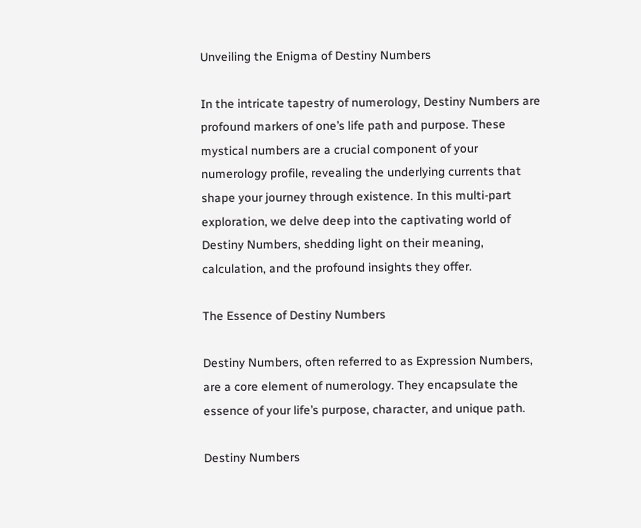Unveiling the Enigma of Destiny Numbers

In the intricate tapestry of numerology, Destiny Numbers are profound markers of one’s life path and purpose. These mystical numbers are a crucial component of your numerology profile, revealing the underlying currents that shape your journey through existence. In this multi-part exploration, we delve deep into the captivating world of Destiny Numbers, shedding light on their meaning, calculation, and the profound insights they offer.

The Essence of Destiny Numbers

Destiny Numbers, often referred to as Expression Numbers, are a core element of numerology. They encapsulate the essence of your life’s purpose, character, and unique path.

Destiny Numbers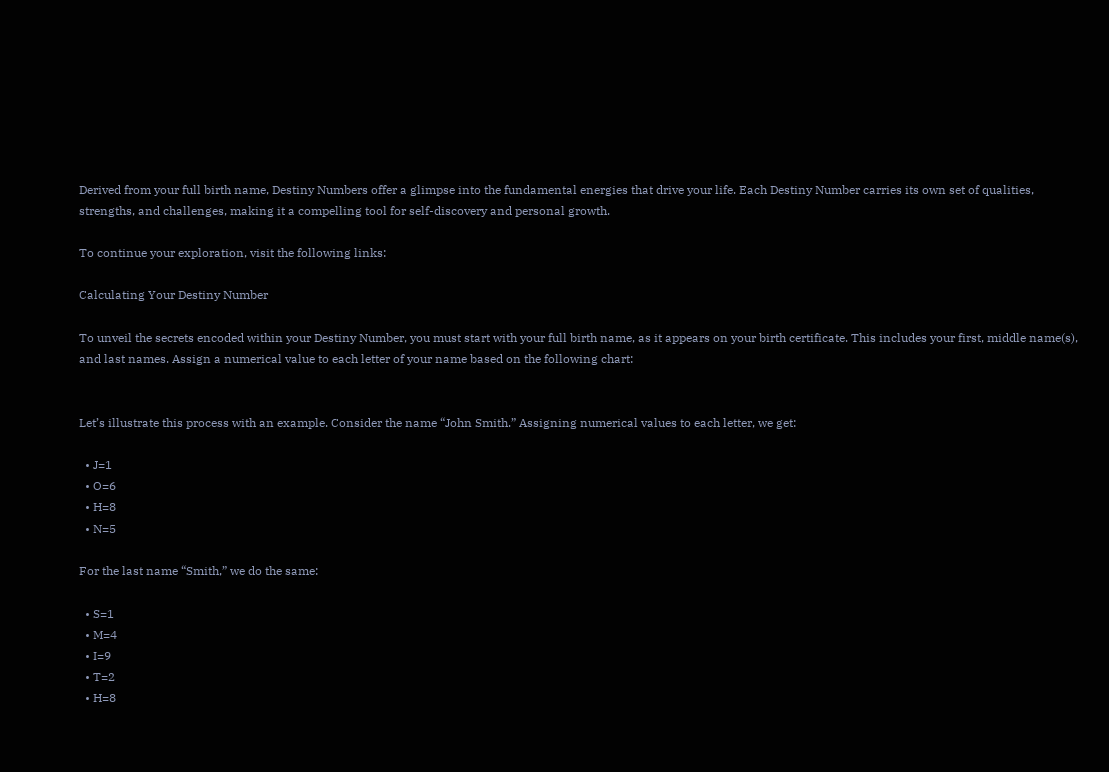Derived from your full birth name, Destiny Numbers offer a glimpse into the fundamental energies that drive your life. Each Destiny Number carries its own set of qualities, strengths, and challenges, making it a compelling tool for self-discovery and personal growth.

To continue your exploration, visit the following links:

Calculating Your Destiny Number

To unveil the secrets encoded within your Destiny Number, you must start with your full birth name, as it appears on your birth certificate. This includes your first, middle name(s), and last names. Assign a numerical value to each letter of your name based on the following chart:


Let’s illustrate this process with an example. Consider the name “John Smith.” Assigning numerical values to each letter, we get:

  • J=1
  • O=6
  • H=8
  • N=5

For the last name “Smith,” we do the same:

  • S=1
  • M=4
  • I=9
  • T=2
  • H=8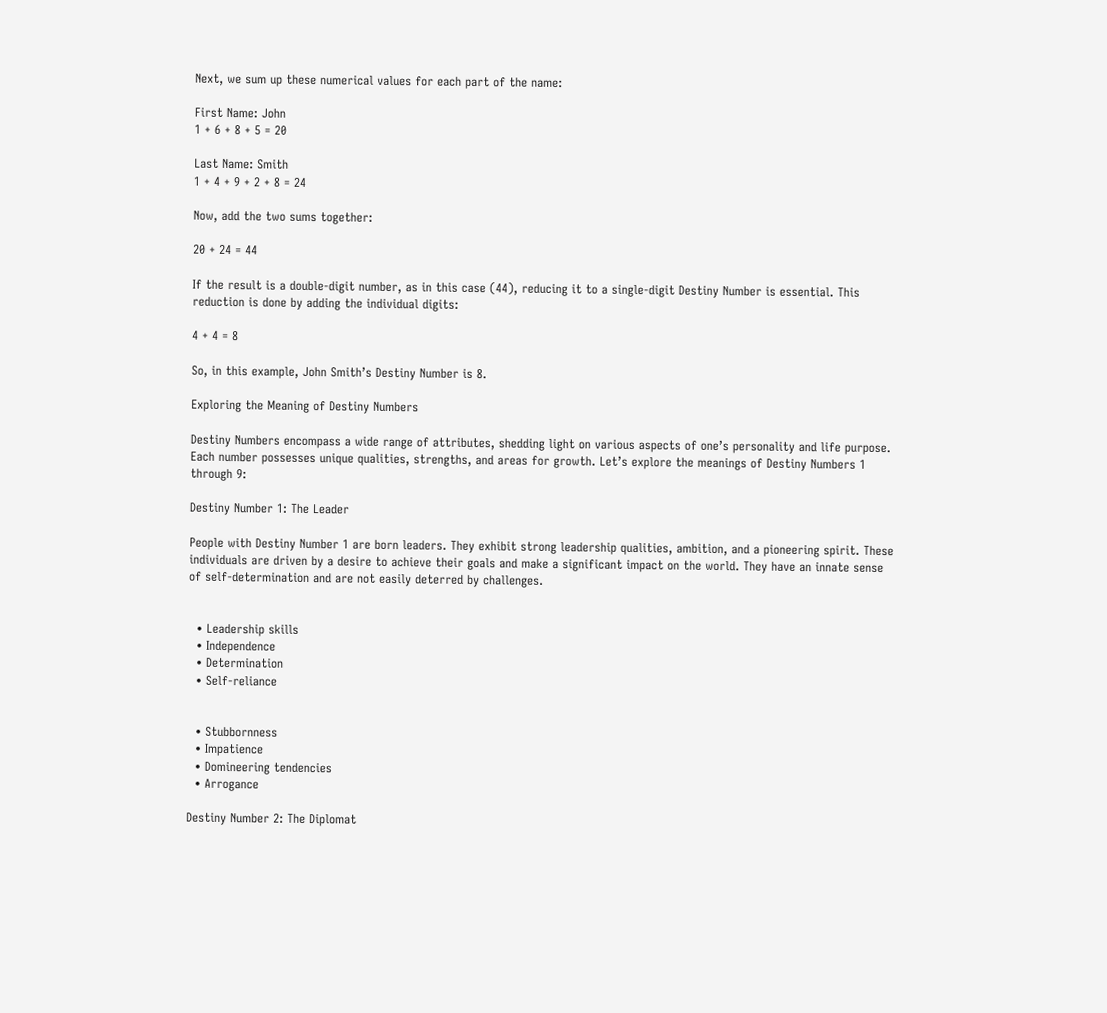Next, we sum up these numerical values for each part of the name:

First Name: John
1 + 6 + 8 + 5 = 20

Last Name: Smith
1 + 4 + 9 + 2 + 8 = 24

Now, add the two sums together:

20 + 24 = 44

If the result is a double-digit number, as in this case (44), reducing it to a single-digit Destiny Number is essential. This reduction is done by adding the individual digits:

4 + 4 = 8

So, in this example, John Smith’s Destiny Number is 8.

Exploring the Meaning of Destiny Numbers

Destiny Numbers encompass a wide range of attributes, shedding light on various aspects of one’s personality and life purpose. Each number possesses unique qualities, strengths, and areas for growth. Let’s explore the meanings of Destiny Numbers 1 through 9:

Destiny Number 1: The Leader

People with Destiny Number 1 are born leaders. They exhibit strong leadership qualities, ambition, and a pioneering spirit. These individuals are driven by a desire to achieve their goals and make a significant impact on the world. They have an innate sense of self-determination and are not easily deterred by challenges.


  • Leadership skills
  • Independence
  • Determination
  • Self-reliance


  • Stubbornness
  • Impatience
  • Domineering tendencies
  • Arrogance

Destiny Number 2: The Diplomat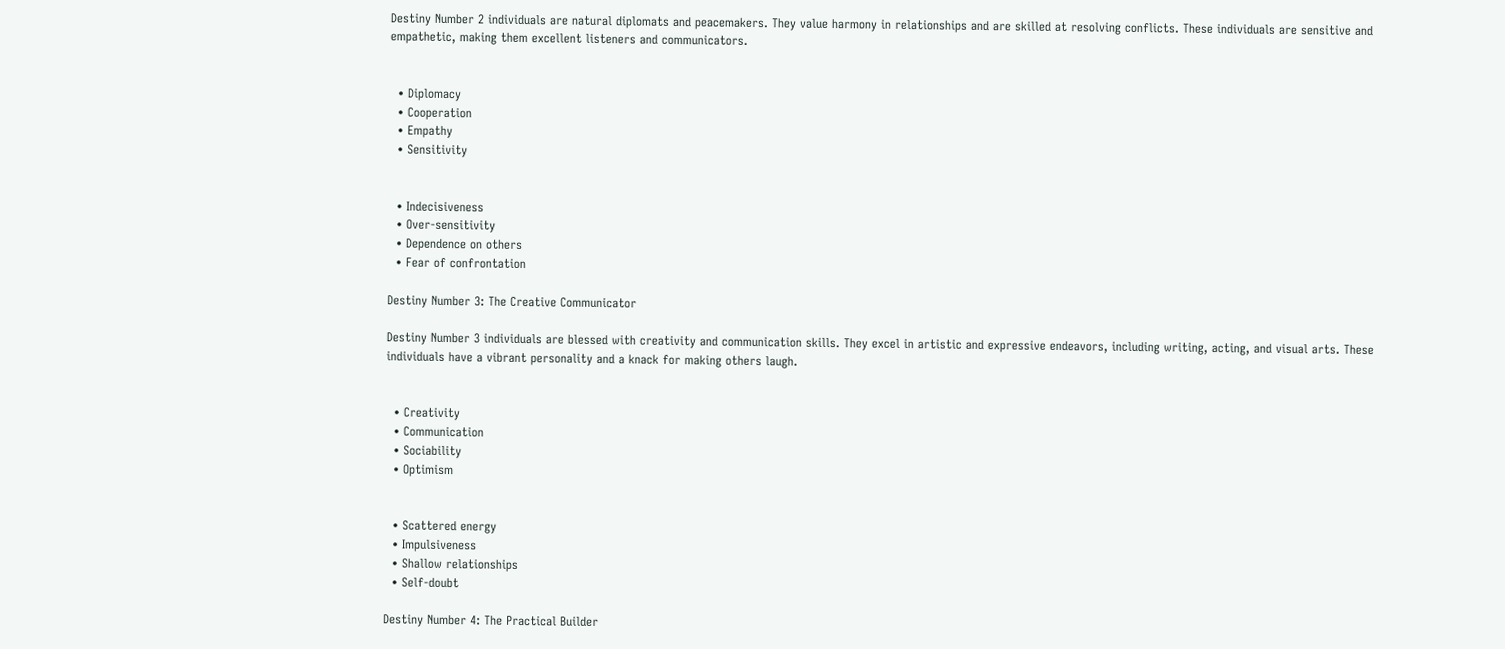Destiny Number 2 individuals are natural diplomats and peacemakers. They value harmony in relationships and are skilled at resolving conflicts. These individuals are sensitive and empathetic, making them excellent listeners and communicators.


  • Diplomacy
  • Cooperation
  • Empathy
  • Sensitivity


  • Indecisiveness
  • Over-sensitivity
  • Dependence on others
  • Fear of confrontation

Destiny Number 3: The Creative Communicator

Destiny Number 3 individuals are blessed with creativity and communication skills. They excel in artistic and expressive endeavors, including writing, acting, and visual arts. These individuals have a vibrant personality and a knack for making others laugh.


  • Creativity
  • Communication
  • Sociability
  • Optimism


  • Scattered energy
  • Impulsiveness
  • Shallow relationships
  • Self-doubt

Destiny Number 4: The Practical Builder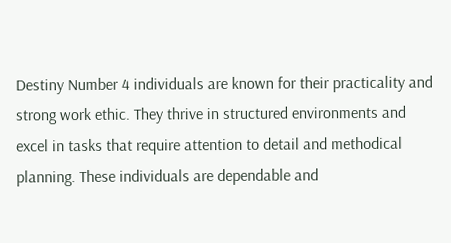Destiny Number 4 individuals are known for their practicality and strong work ethic. They thrive in structured environments and excel in tasks that require attention to detail and methodical planning. These individuals are dependable and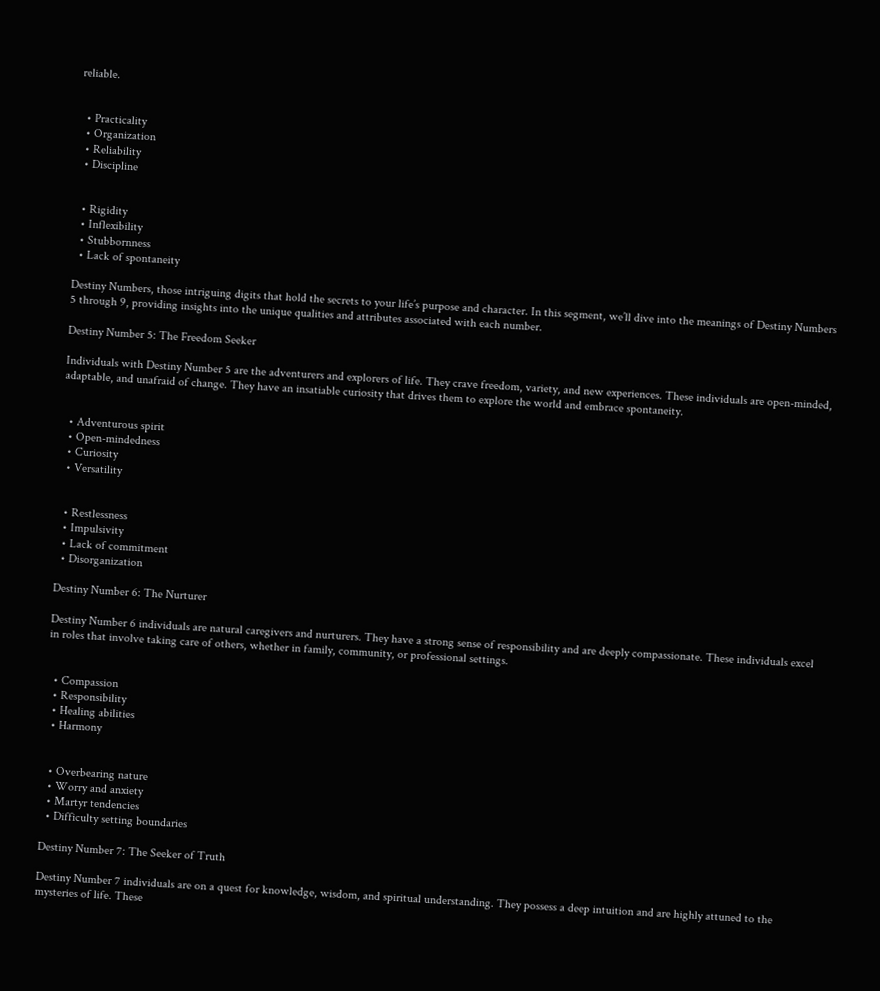reliable.


  • Practicality
  • Organization
  • Reliability
  • Discipline


  • Rigidity
  • Inflexibility
  • Stubbornness
  • Lack of spontaneity

Destiny Numbers, those intriguing digits that hold the secrets to your life’s purpose and character. In this segment, we’ll dive into the meanings of Destiny Numbers 5 through 9, providing insights into the unique qualities and attributes associated with each number.

Destiny Number 5: The Freedom Seeker

Individuals with Destiny Number 5 are the adventurers and explorers of life. They crave freedom, variety, and new experiences. These individuals are open-minded, adaptable, and unafraid of change. They have an insatiable curiosity that drives them to explore the world and embrace spontaneity.


  • Adventurous spirit
  • Open-mindedness
  • Curiosity
  • Versatility


  • Restlessness
  • Impulsivity
  • Lack of commitment
  • Disorganization

Destiny Number 6: The Nurturer

Destiny Number 6 individuals are natural caregivers and nurturers. They have a strong sense of responsibility and are deeply compassionate. These individuals excel in roles that involve taking care of others, whether in family, community, or professional settings.


  • Compassion
  • Responsibility
  • Healing abilities
  • Harmony


  • Overbearing nature
  • Worry and anxiety
  • Martyr tendencies
  • Difficulty setting boundaries

Destiny Number 7: The Seeker of Truth

Destiny Number 7 individuals are on a quest for knowledge, wisdom, and spiritual understanding. They possess a deep intuition and are highly attuned to the mysteries of life. These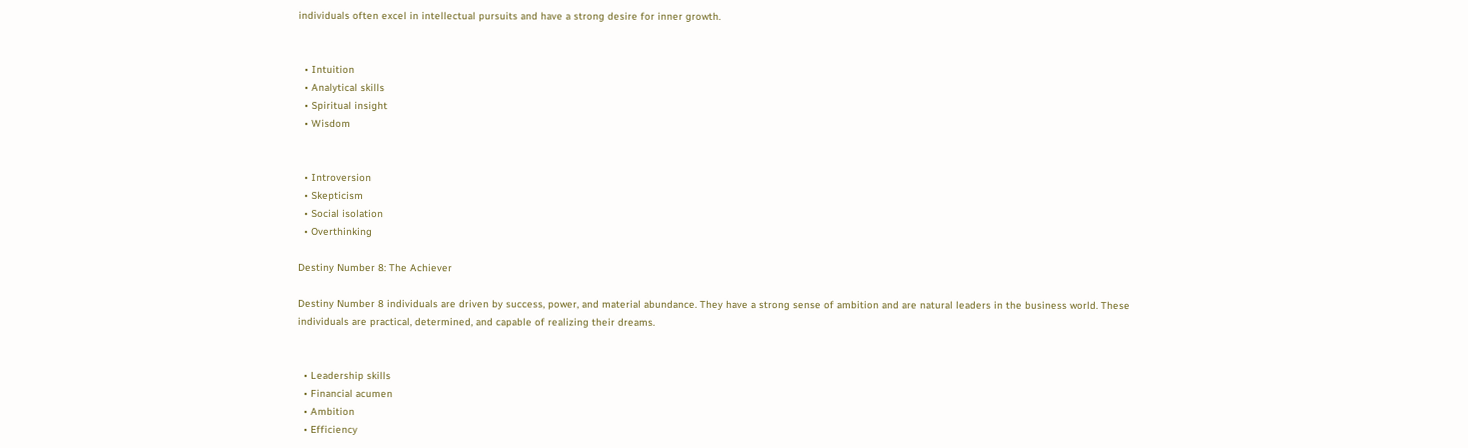individuals often excel in intellectual pursuits and have a strong desire for inner growth.


  • Intuition
  • Analytical skills
  • Spiritual insight
  • Wisdom


  • Introversion
  • Skepticism
  • Social isolation
  • Overthinking

Destiny Number 8: The Achiever

Destiny Number 8 individuals are driven by success, power, and material abundance. They have a strong sense of ambition and are natural leaders in the business world. These individuals are practical, determined, and capable of realizing their dreams.


  • Leadership skills
  • Financial acumen
  • Ambition
  • Efficiency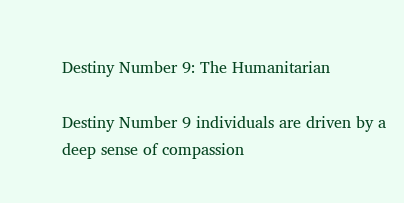Destiny Number 9: The Humanitarian

Destiny Number 9 individuals are driven by a deep sense of compassion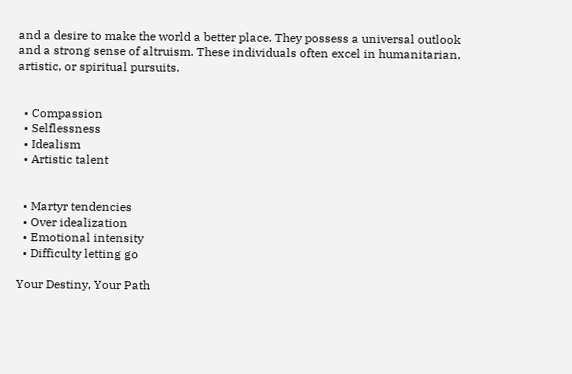and a desire to make the world a better place. They possess a universal outlook and a strong sense of altruism. These individuals often excel in humanitarian, artistic, or spiritual pursuits.


  • Compassion
  • Selflessness
  • Idealism
  • Artistic talent


  • Martyr tendencies
  • Over idealization
  • Emotional intensity
  • Difficulty letting go

Your Destiny, Your Path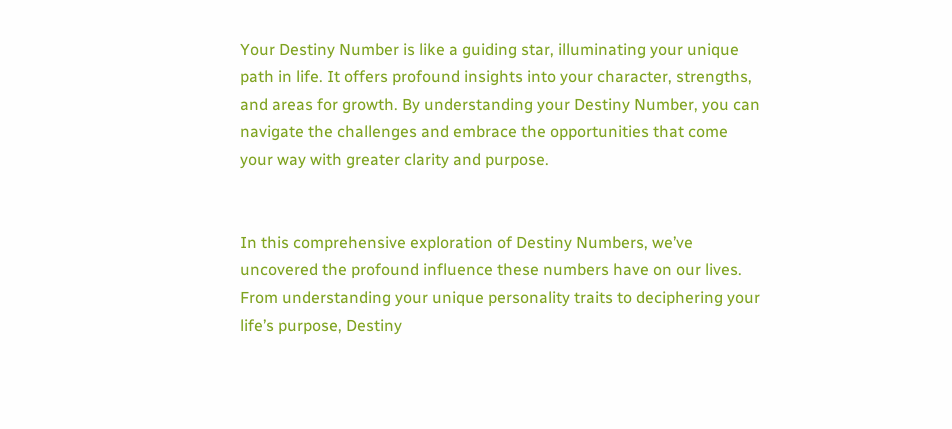Your Destiny Number is like a guiding star, illuminating your unique path in life. It offers profound insights into your character, strengths, and areas for growth. By understanding your Destiny Number, you can navigate the challenges and embrace the opportunities that come your way with greater clarity and purpose.


In this comprehensive exploration of Destiny Numbers, we’ve uncovered the profound influence these numbers have on our lives. From understanding your unique personality traits to deciphering your life’s purpose, Destiny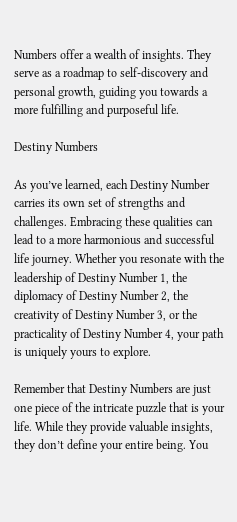Numbers offer a wealth of insights. They serve as a roadmap to self-discovery and personal growth, guiding you towards a more fulfilling and purposeful life.

Destiny Numbers

As you’ve learned, each Destiny Number carries its own set of strengths and challenges. Embracing these qualities can lead to a more harmonious and successful life journey. Whether you resonate with the leadership of Destiny Number 1, the diplomacy of Destiny Number 2, the creativity of Destiny Number 3, or the practicality of Destiny Number 4, your path is uniquely yours to explore.

Remember that Destiny Numbers are just one piece of the intricate puzzle that is your life. While they provide valuable insights, they don’t define your entire being. You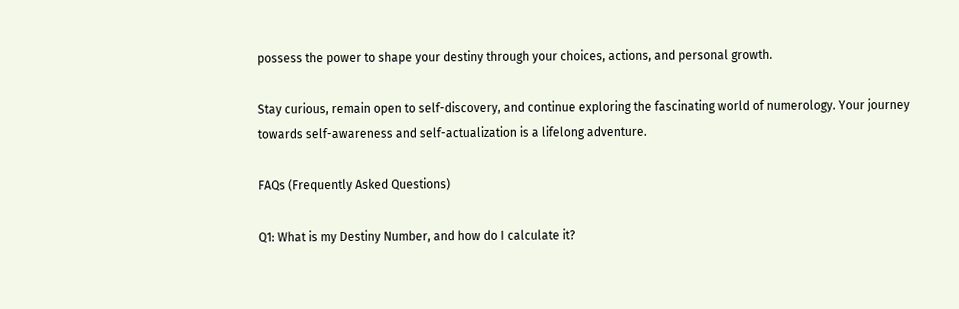possess the power to shape your destiny through your choices, actions, and personal growth.

Stay curious, remain open to self-discovery, and continue exploring the fascinating world of numerology. Your journey towards self-awareness and self-actualization is a lifelong adventure.

FAQs (Frequently Asked Questions)

Q1: What is my Destiny Number, and how do I calculate it?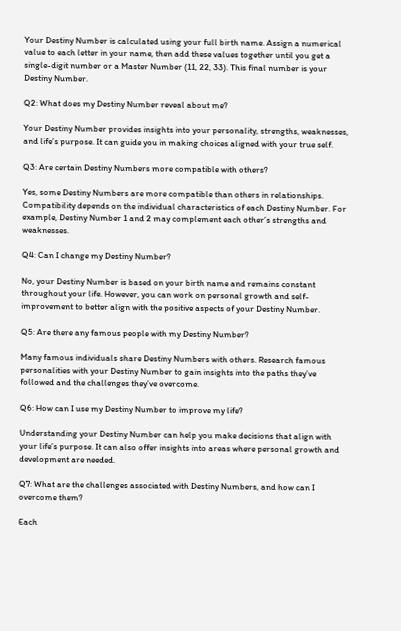Your Destiny Number is calculated using your full birth name. Assign a numerical value to each letter in your name, then add these values together until you get a single-digit number or a Master Number (11, 22, 33). This final number is your Destiny Number.

Q2: What does my Destiny Number reveal about me?

Your Destiny Number provides insights into your personality, strengths, weaknesses, and life’s purpose. It can guide you in making choices aligned with your true self.

Q3: Are certain Destiny Numbers more compatible with others?

Yes, some Destiny Numbers are more compatible than others in relationships. Compatibility depends on the individual characteristics of each Destiny Number. For example, Destiny Number 1 and 2 may complement each other’s strengths and weaknesses.

Q4: Can I change my Destiny Number?

No, your Destiny Number is based on your birth name and remains constant throughout your life. However, you can work on personal growth and self-improvement to better align with the positive aspects of your Destiny Number.

Q5: Are there any famous people with my Destiny Number?

Many famous individuals share Destiny Numbers with others. Research famous personalities with your Destiny Number to gain insights into the paths they’ve followed and the challenges they’ve overcome.

Q6: How can I use my Destiny Number to improve my life?

Understanding your Destiny Number can help you make decisions that align with your life’s purpose. It can also offer insights into areas where personal growth and development are needed.

Q7: What are the challenges associated with Destiny Numbers, and how can I overcome them?

Each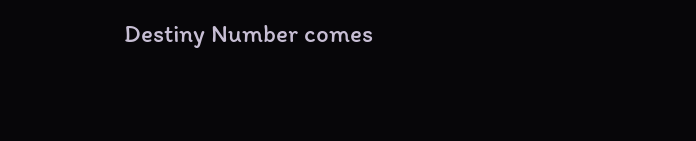Destiny Number comes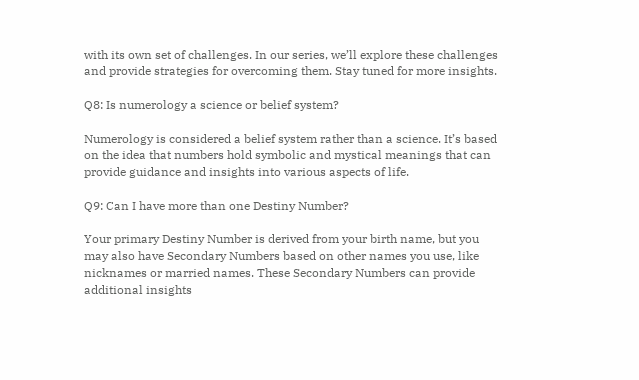with its own set of challenges. In our series, we’ll explore these challenges and provide strategies for overcoming them. Stay tuned for more insights.

Q8: Is numerology a science or belief system?

Numerology is considered a belief system rather than a science. It’s based on the idea that numbers hold symbolic and mystical meanings that can provide guidance and insights into various aspects of life.

Q9: Can I have more than one Destiny Number?

Your primary Destiny Number is derived from your birth name, but you may also have Secondary Numbers based on other names you use, like nicknames or married names. These Secondary Numbers can provide additional insights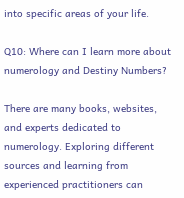into specific areas of your life.

Q10: Where can I learn more about numerology and Destiny Numbers?

There are many books, websites, and experts dedicated to numerology. Exploring different sources and learning from experienced practitioners can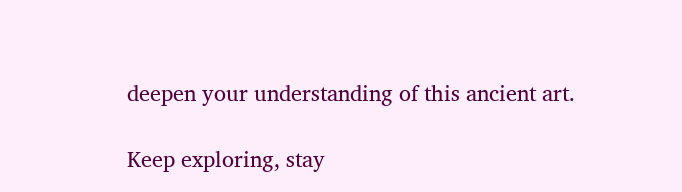deepen your understanding of this ancient art.

Keep exploring, stay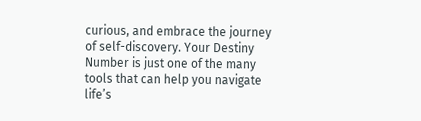curious, and embrace the journey of self-discovery. Your Destiny Number is just one of the many tools that can help you navigate life’s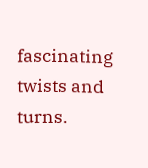fascinating twists and turns.